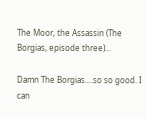The Moor, the Assassin (The Borgias, episode three)...

Damn The Borgias....so so good. I can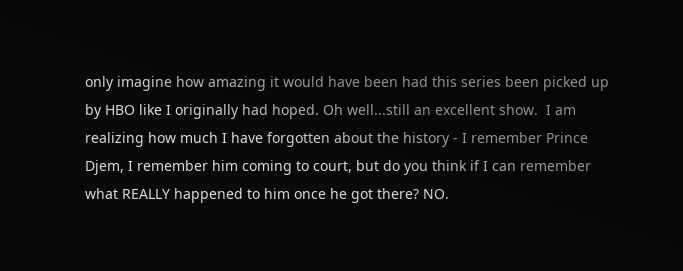only imagine how amazing it would have been had this series been picked up by HBO like I originally had hoped. Oh well...still an excellent show.  I am realizing how much I have forgotten about the history - I remember Prince Djem, I remember him coming to court, but do you think if I can remember what REALLY happened to him once he got there? NO.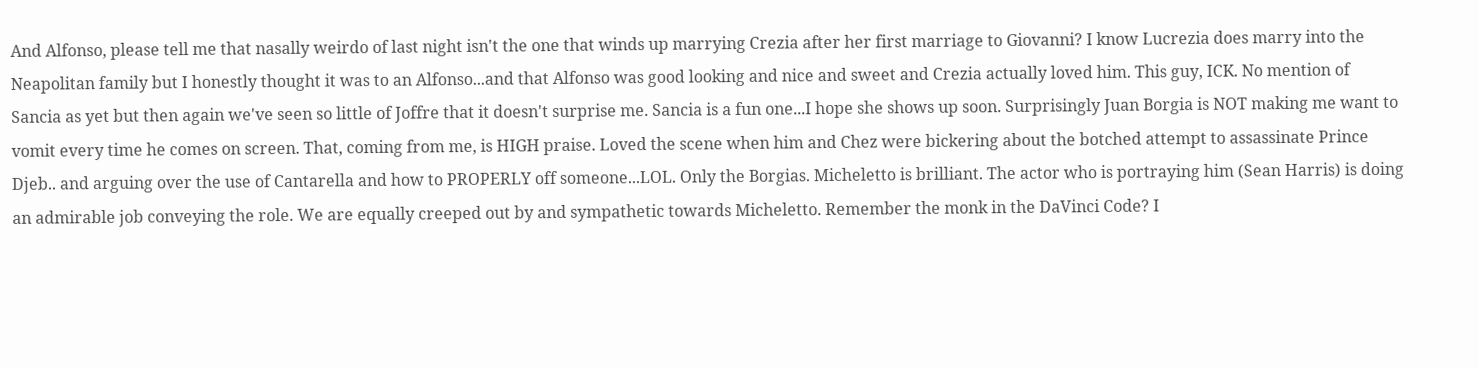And Alfonso, please tell me that nasally weirdo of last night isn't the one that winds up marrying Crezia after her first marriage to Giovanni? I know Lucrezia does marry into the Neapolitan family but I honestly thought it was to an Alfonso...and that Alfonso was good looking and nice and sweet and Crezia actually loved him. This guy, ICK. No mention of Sancia as yet but then again we've seen so little of Joffre that it doesn't surprise me. Sancia is a fun one...I hope she shows up soon. Surprisingly Juan Borgia is NOT making me want to vomit every time he comes on screen. That, coming from me, is HIGH praise. Loved the scene when him and Chez were bickering about the botched attempt to assassinate Prince Djeb.. and arguing over the use of Cantarella and how to PROPERLY off someone...LOL. Only the Borgias. Micheletto is brilliant. The actor who is portraying him (Sean Harris) is doing an admirable job conveying the role. We are equally creeped out by and sympathetic towards Micheletto. Remember the monk in the DaVinci Code? I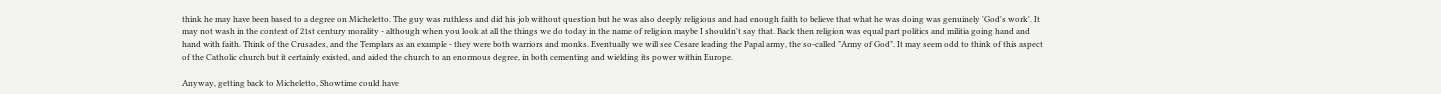think he may have been based to a degree on Micheletto. The guy was ruthless and did his job without question but he was also deeply religious and had enough faith to believe that what he was doing was genuinely 'God's work'. It may not wash in the context of 21st century morality - although when you look at all the things we do today in the name of religion maybe I shouldn't say that. Back then religion was equal part politics and militia going hand and hand with faith. Think of the Crusades, and the Templars as an example - they were both warriors and monks. Eventually we will see Cesare leading the Papal army, the so-called "Army of God". It may seem odd to think of this aspect of the Catholic church but it certainly existed, and aided the church to an enormous degree, in both cementing and wielding its power within Europe.

Anyway, getting back to Micheletto, Showtime could have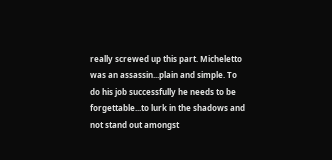really screwed up this part. Micheletto was an assassin...plain and simple. To do his job successfully he needs to be forgettable...to lurk in the shadows and not stand out amongst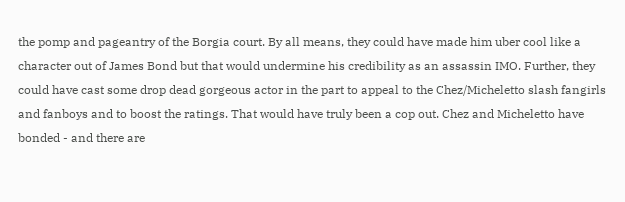the pomp and pageantry of the Borgia court. By all means, they could have made him uber cool like a character out of James Bond but that would undermine his credibility as an assassin IMO. Further, they could have cast some drop dead gorgeous actor in the part to appeal to the Chez/Micheletto slash fangirls and fanboys and to boost the ratings. That would have truly been a cop out. Chez and Micheletto have  bonded - and there are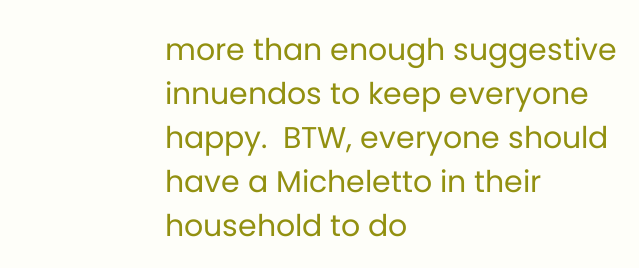more than enough suggestive innuendos to keep everyone happy.  BTW, everyone should have a Micheletto in their household to do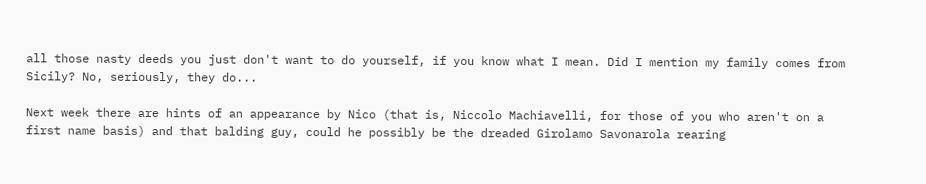all those nasty deeds you just don't want to do yourself, if you know what I mean. Did I mention my family comes from Sicily? No, seriously, they do...

Next week there are hints of an appearance by Nico (that is, Niccolo Machiavelli, for those of you who aren't on a first name basis) and that balding guy, could he possibly be the dreaded Girolamo Savonarola rearing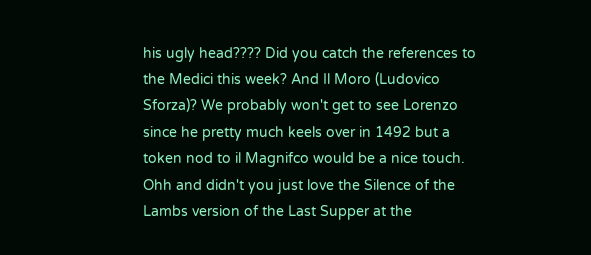his ugly head???? Did you catch the references to the Medici this week? And Il Moro (Ludovico Sforza)? We probably won't get to see Lorenzo since he pretty much keels over in 1492 but a token nod to il Magnifco would be a nice touch. Ohh and didn't you just love the Silence of the Lambs version of the Last Supper at the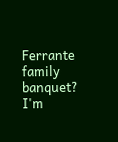Ferrante family banquet? I'm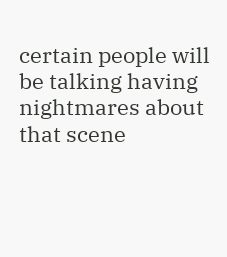certain people will be talking having nightmares about that scene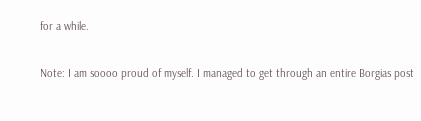for a while.

Note: I am soooo proud of myself. I managed to get through an entire Borgias post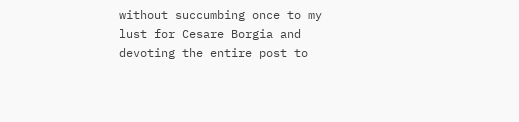without succumbing once to my lust for Cesare Borgia and devoting the entire post to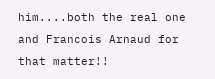him....both the real one and Francois Arnaud for that matter!!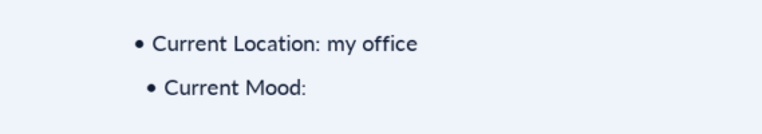• Current Location: my office
  • Current Mood: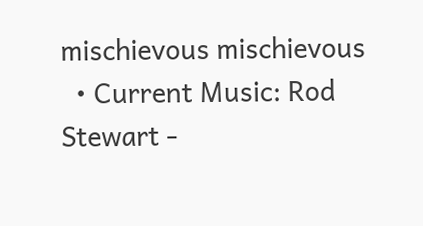mischievous mischievous
  • Current Music: Rod Stewart -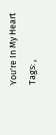You're In My Heart
Tags: ,